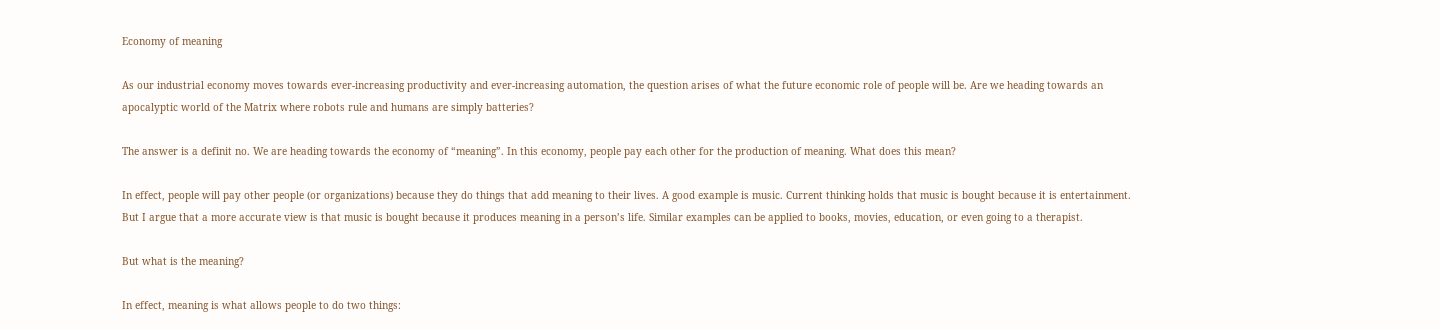Economy of meaning

As our industrial economy moves towards ever-increasing productivity and ever-increasing automation, the question arises of what the future economic role of people will be. Are we heading towards an apocalyptic world of the Matrix where robots rule and humans are simply batteries?

The answer is a definit no. We are heading towards the economy of “meaning”. In this economy, people pay each other for the production of meaning. What does this mean?

In effect, people will pay other people (or organizations) because they do things that add meaning to their lives. A good example is music. Current thinking holds that music is bought because it is entertainment. But I argue that a more accurate view is that music is bought because it produces meaning in a person’s life. Similar examples can be applied to books, movies, education, or even going to a therapist.

But what is the meaning?

In effect, meaning is what allows people to do two things: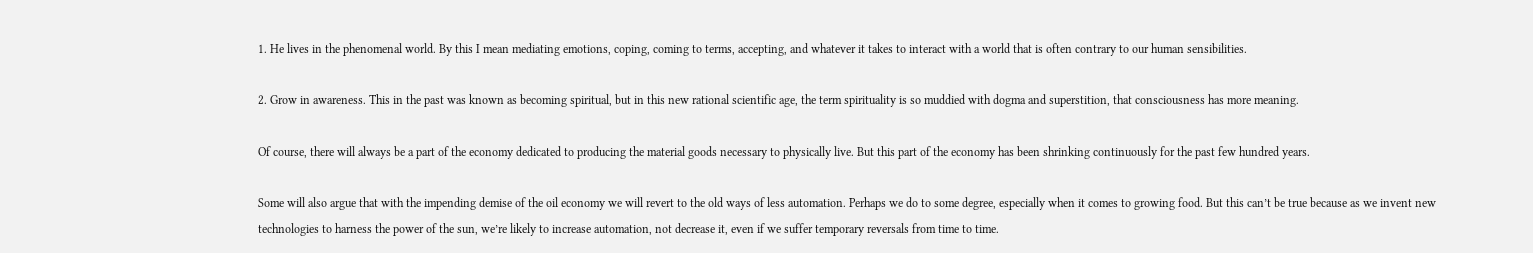1. He lives in the phenomenal world. By this I mean mediating emotions, coping, coming to terms, accepting, and whatever it takes to interact with a world that is often contrary to our human sensibilities.

2. Grow in awareness. This in the past was known as becoming spiritual, but in this new rational scientific age, the term spirituality is so muddied with dogma and superstition, that consciousness has more meaning.

Of course, there will always be a part of the economy dedicated to producing the material goods necessary to physically live. But this part of the economy has been shrinking continuously for the past few hundred years.

Some will also argue that with the impending demise of the oil economy we will revert to the old ways of less automation. Perhaps we do to some degree, especially when it comes to growing food. But this can’t be true because as we invent new technologies to harness the power of the sun, we’re likely to increase automation, not decrease it, even if we suffer temporary reversals from time to time.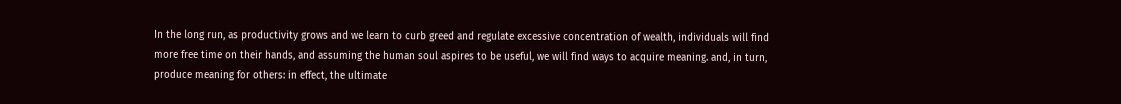In the long run, as productivity grows and we learn to curb greed and regulate excessive concentration of wealth, individuals will find more free time on their hands, and assuming the human soul aspires to be useful, we will find ways to acquire meaning. and, in turn, produce meaning for others: in effect, the ultimate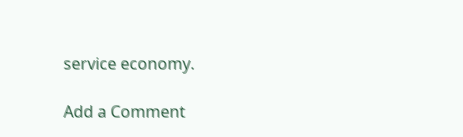service economy.

Add a Comment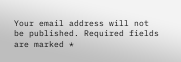Your email address will not be published. Required fields are marked *